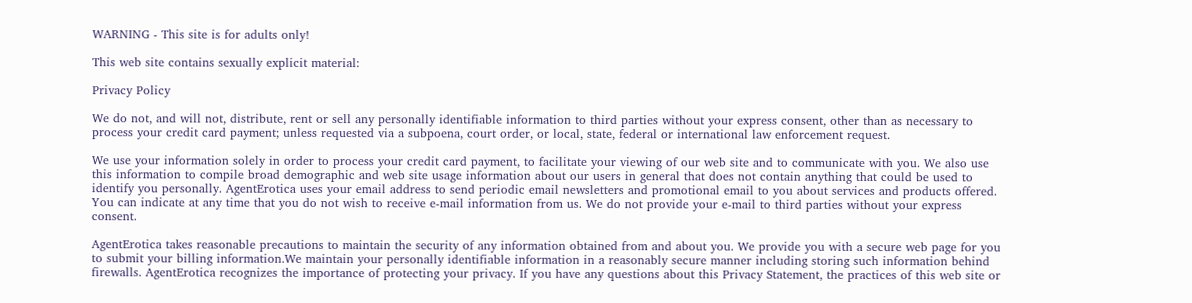WARNING - This site is for adults only!

This web site contains sexually explicit material:

Privacy Policy

We do not, and will not, distribute, rent or sell any personally identifiable information to third parties without your express consent, other than as necessary to process your credit card payment; unless requested via a subpoena, court order, or local, state, federal or international law enforcement request.

We use your information solely in order to process your credit card payment, to facilitate your viewing of our web site and to communicate with you. We also use this information to compile broad demographic and web site usage information about our users in general that does not contain anything that could be used to identify you personally. AgentErotica uses your email address to send periodic email newsletters and promotional email to you about services and products offered. You can indicate at any time that you do not wish to receive e-mail information from us. We do not provide your e-mail to third parties without your express consent.

AgentErotica takes reasonable precautions to maintain the security of any information obtained from and about you. We provide you with a secure web page for you to submit your billing information.We maintain your personally identifiable information in a reasonably secure manner including storing such information behind firewalls. AgentErotica recognizes the importance of protecting your privacy. If you have any questions about this Privacy Statement, the practices of this web site or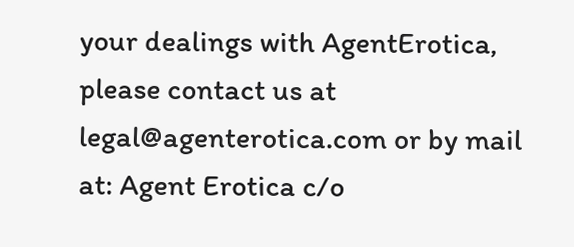your dealings with AgentErotica, please contact us at legal@agenterotica.com or by mail at: Agent Erotica c/o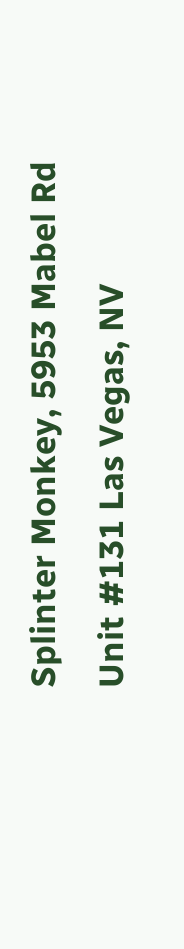Splinter Monkey, 5953 Mabel Rd Unit #131 Las Vegas, NV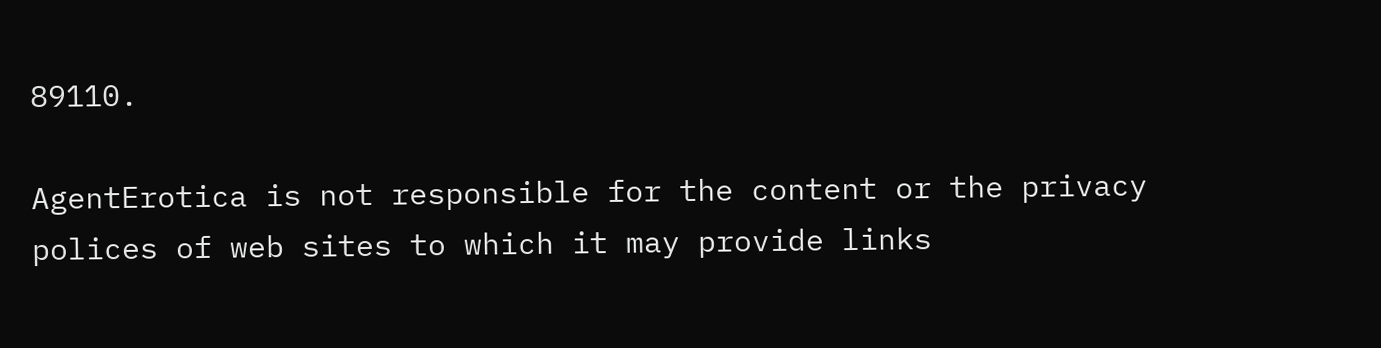89110.

AgentErotica is not responsible for the content or the privacy polices of web sites to which it may provide links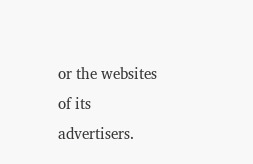or the websites of its advertisers.